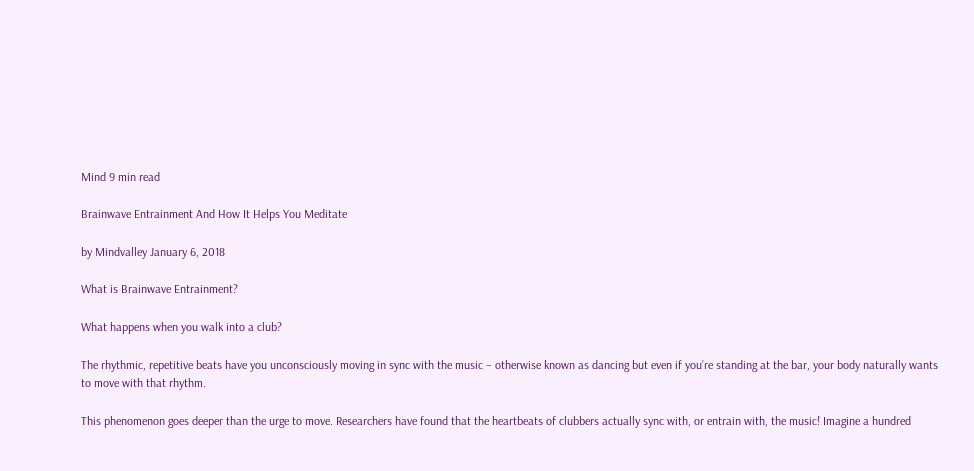Mind 9 min read

Brainwave Entrainment And How It Helps You Meditate

by Mindvalley January 6, 2018

What is Brainwave Entrainment?

What happens when you walk into a club?

The rhythmic, repetitive beats have you unconsciously moving in sync with the music – otherwise known as dancing but even if you’re standing at the bar, your body naturally wants to move with that rhythm.

This phenomenon goes deeper than the urge to move. Researchers have found that the heartbeats of clubbers actually sync with, or entrain with, the music! Imagine a hundred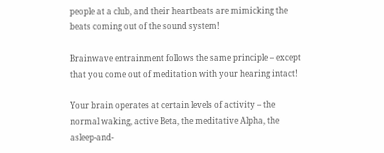people at a club, and their heartbeats are mimicking the beats coming out of the sound system!

Brainwave entrainment follows the same principle – except that you come out of meditation with your hearing intact!

Your brain operates at certain levels of activity – the normal waking, active Beta, the meditative Alpha, the asleep-and-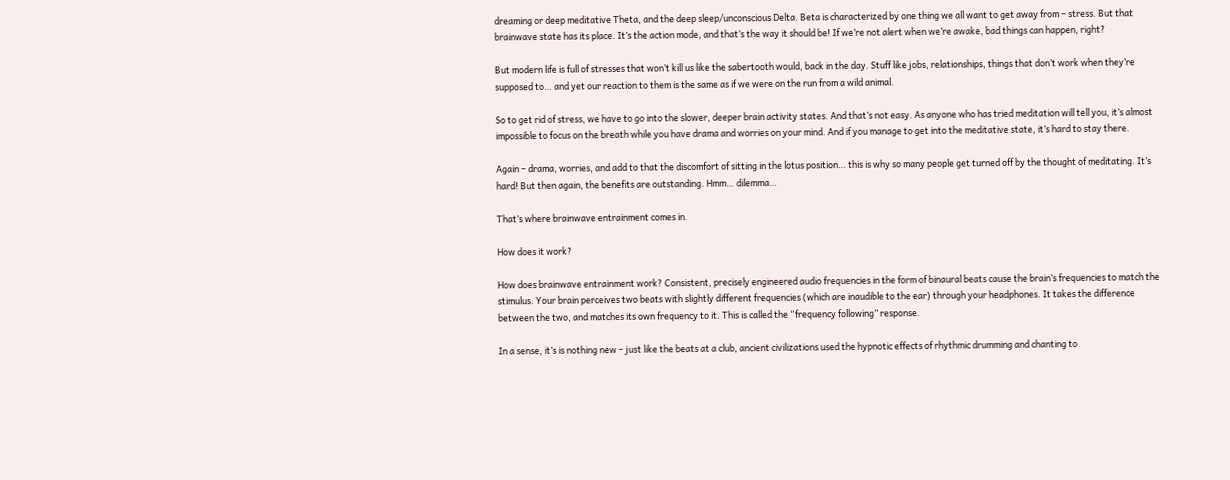dreaming or deep meditative Theta, and the deep sleep/unconscious Delta. Beta is characterized by one thing we all want to get away from – stress. But that brainwave state has its place. It’s the action mode, and that’s the way it should be! If we’re not alert when we’re awake, bad things can happen, right?

But modern life is full of stresses that won’t kill us like the sabertooth would, back in the day. Stuff like jobs, relationships, things that don’t work when they’re supposed to… and yet our reaction to them is the same as if we were on the run from a wild animal.

So to get rid of stress, we have to go into the slower, deeper brain activity states. And that’s not easy. As anyone who has tried meditation will tell you, it’s almost impossible to focus on the breath while you have drama and worries on your mind. And if you manage to get into the meditative state, it’s hard to stay there.

Again – drama, worries, and add to that the discomfort of sitting in the lotus position… this is why so many people get turned off by the thought of meditating. It’s hard! But then again, the benefits are outstanding. Hmm… dilemma…

That’s where brainwave entrainment comes in.

How does it work?

How does brainwave entrainment work? Consistent, precisely engineered audio frequencies in the form of binaural beats cause the brain’s frequencies to match the stimulus. Your brain perceives two beats with slightly different frequencies (which are inaudible to the ear) through your headphones. It takes the difference between the two, and matches its own frequency to it. This is called the “frequency following” response.

In a sense, it’s is nothing new – just like the beats at a club, ancient civilizations used the hypnotic effects of rhythmic drumming and chanting to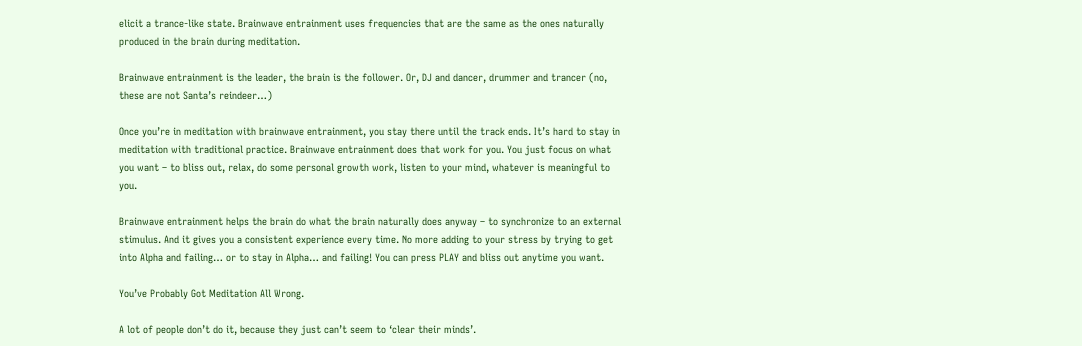elicit a trance-like state. Brainwave entrainment uses frequencies that are the same as the ones naturally produced in the brain during meditation.

Brainwave entrainment is the leader, the brain is the follower. Or, DJ and dancer, drummer and trancer (no, these are not Santa’s reindeer…)

Once you’re in meditation with brainwave entrainment, you stay there until the track ends. It’s hard to stay in meditation with traditional practice. Brainwave entrainment does that work for you. You just focus on what you want – to bliss out, relax, do some personal growth work, listen to your mind, whatever is meaningful to you.

Brainwave entrainment helps the brain do what the brain naturally does anyway – to synchronize to an external stimulus. And it gives you a consistent experience every time. No more adding to your stress by trying to get into Alpha and failing… or to stay in Alpha… and failing! You can press PLAY and bliss out anytime you want.

You’ve Probably Got Meditation All Wrong.

A lot of people don’t do it, because they just can’t seem to ‘clear their minds’.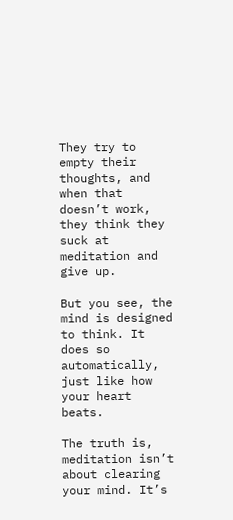They try to empty their thoughts, and when that doesn’t work, they think they suck at meditation and give up.

But you see, the mind is designed to think. It does so automatically, just like how your heart beats.

The truth is, meditation isn’t about clearing your mind. It’s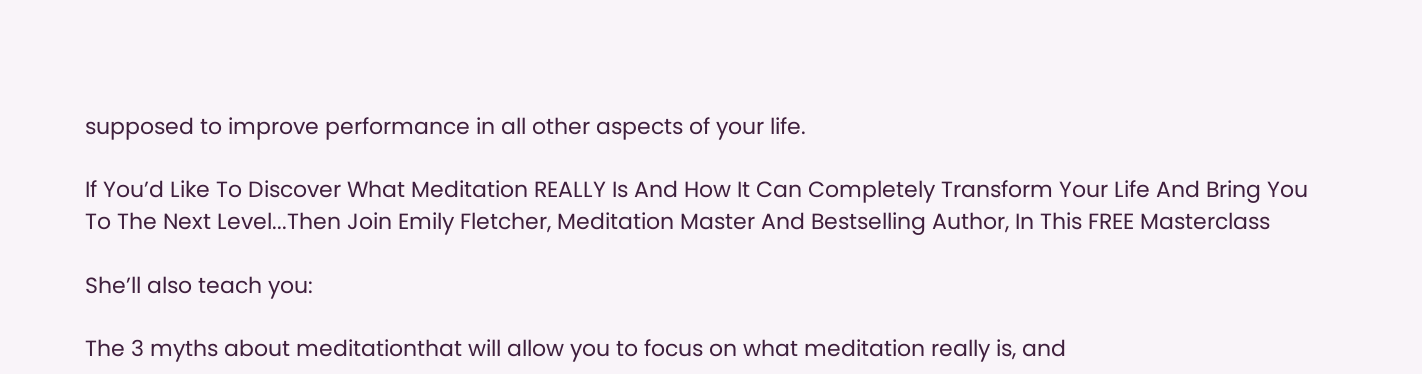supposed to improve performance in all other aspects of your life.

If You’d Like To Discover What Meditation REALLY Is And How It Can Completely Transform Your Life And Bring You To The Next Level...Then Join Emily Fletcher, Meditation Master And Bestselling Author, In This FREE Masterclass

She’ll also teach you:

The 3 myths about meditationthat will allow you to focus on what meditation really is, and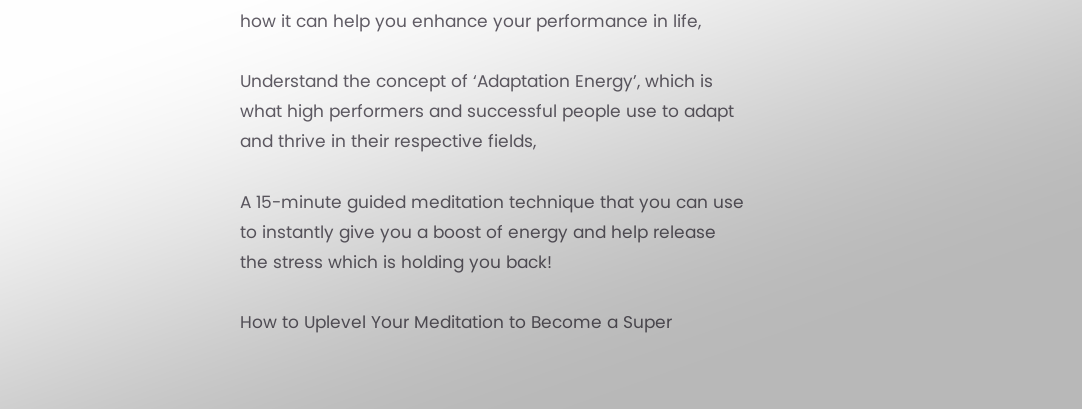how it can help you enhance your performance in life,

Understand the concept of ‘Adaptation Energy’, which is what high performers and successful people use to adapt and thrive in their respective fields,

A 15-minute guided meditation technique that you can use to instantly give you a boost of energy and help release the stress which is holding you back!

How to Uplevel Your Meditation to Become a Super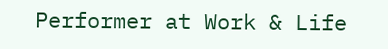Performer at Work & Life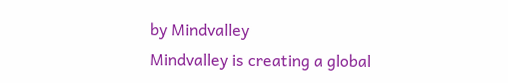by Mindvalley
Mindvalley is creating a global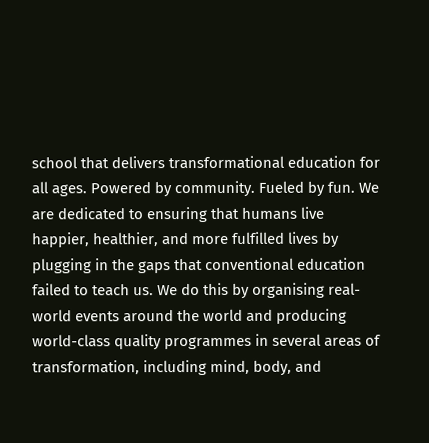school that delivers transformational education for all ages. Powered by community. Fueled by fun. We are dedicated to ensuring that humans live happier, healthier, and more fulfilled lives by plugging in the gaps that conventional education failed to teach us. We do this by organising real-world events around the world and producing world-class quality programmes in several areas of transformation, including mind, body, and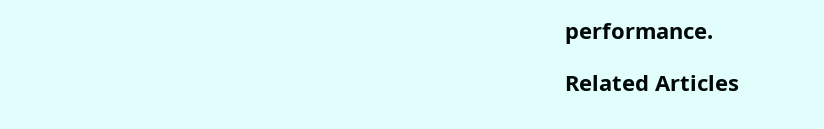performance.

Related Articles